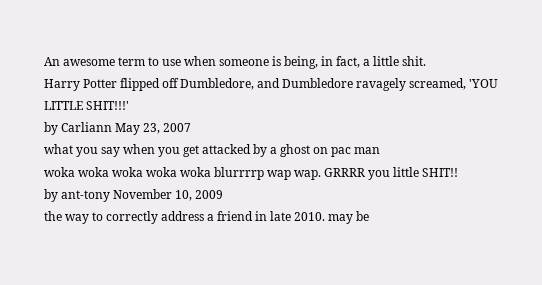An awesome term to use when someone is being, in fact, a little shit.
Harry Potter flipped off Dumbledore, and Dumbledore ravagely screamed, 'YOU LITTLE SHIT!!!'
by Carliann May 23, 2007
what you say when you get attacked by a ghost on pac man
woka woka woka woka woka blurrrrp wap wap. GRRRR you little SHIT!!
by ant-tony November 10, 2009
the way to correctly address a friend in late 2010. may be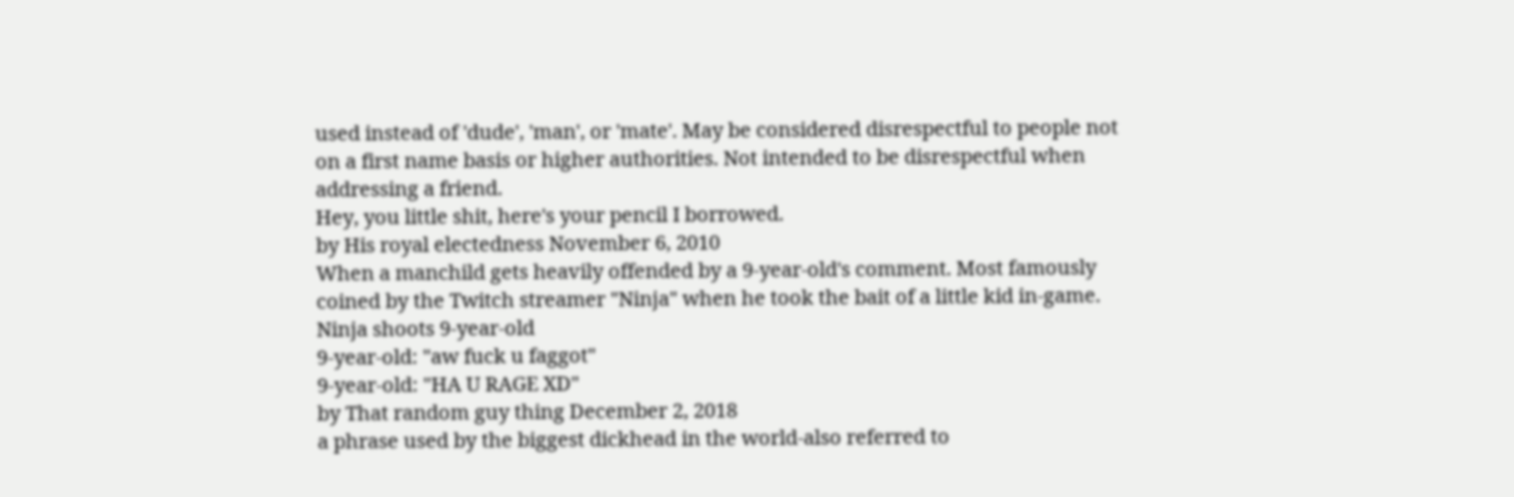used instead of 'dude', 'man', or 'mate'. May be considered disrespectful to people not on a first name basis or higher authorities. Not intended to be disrespectful when addressing a friend.
Hey, you little shit, here's your pencil I borrowed.
by His royal electedness November 6, 2010
When a manchild gets heavily offended by a 9-year-old's comment. Most famously coined by the Twitch streamer "Ninja" when he took the bait of a little kid in-game.
Ninja shoots 9-year-old
9-year-old: "aw fuck u faggot"
9-year-old: "HA U RAGE XD"
by That random guy thing December 2, 2018
a phrase used by the biggest dickhead in the world-also referred to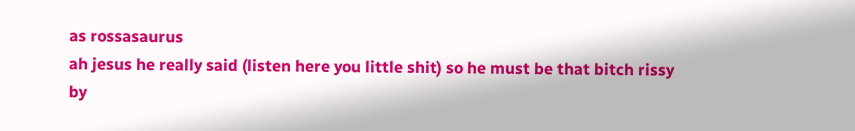as rossasaurus
ah jesus he really said (listen here you little shit) so he must be that bitch rissy
by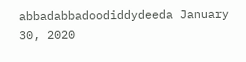abbadabbadoodiddydeeda January 30, 2020